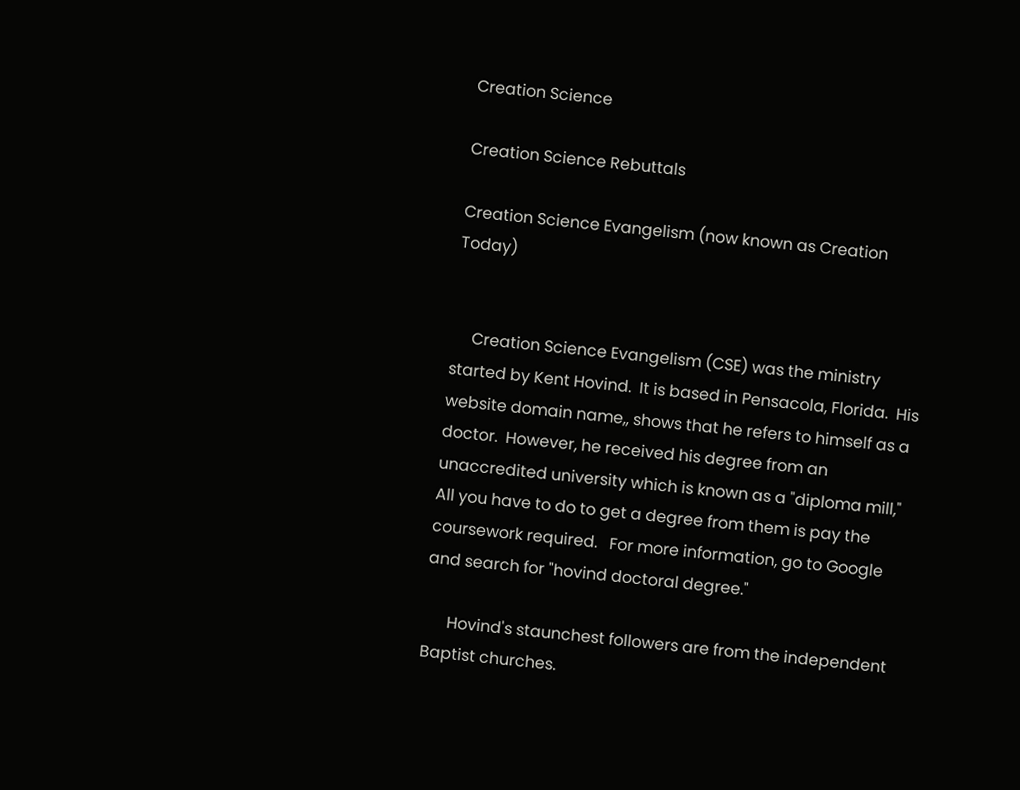Creation Science

Creation Science Rebuttals

Creation Science Evangelism (now known as Creation Today)


     Creation Science Evangelism (CSE) was the ministry started by Kent Hovind.  It is based in Pensacola, Florida.  His website domain name,, shows that he refers to himself as a doctor.  However, he received his degree from an unaccredited university which is known as a "diploma mill,"  All you have to do to get a degree from them is pay the coursework required.   For more information, go to Google and search for "hovind doctoral degree."

      Hovind's staunchest followers are from the independent Baptist churches.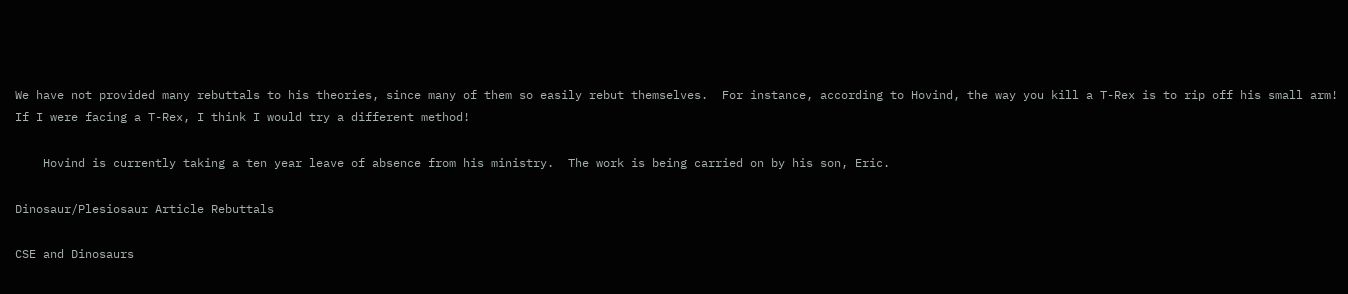We have not provided many rebuttals to his theories, since many of them so easily rebut themselves.  For instance, according to Hovind, the way you kill a T-Rex is to rip off his small arm!  If I were facing a T-Rex, I think I would try a different method!

    Hovind is currently taking a ten year leave of absence from his ministry.  The work is being carried on by his son, Eric.

Dinosaur/Plesiosaur Article Rebuttals

CSE and Dinosaurs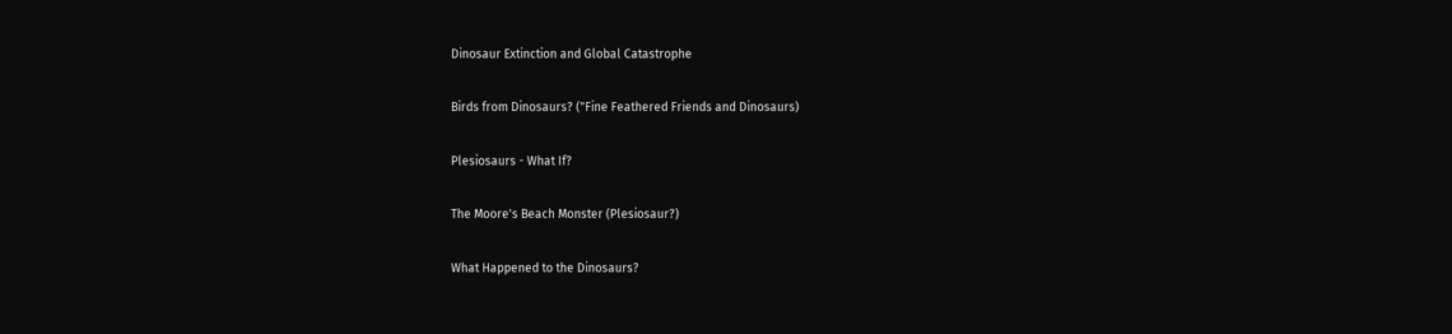Dinosaur Extinction and Global Catastrophe

Birds from Dinosaurs? ("Fine Feathered Friends and Dinosaurs)

Plesiosaurs - What If?

The Moore's Beach Monster (Plesiosaur?)

What Happened to the Dinosaurs?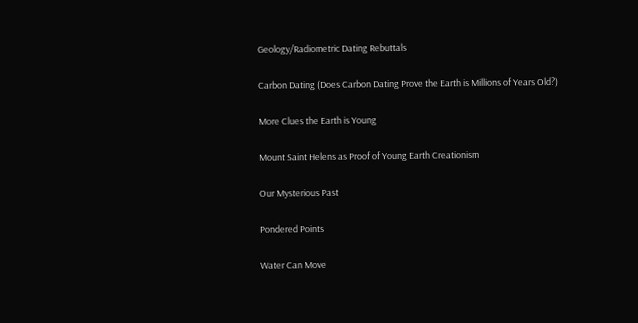Geology/Radiometric Dating Rebuttals

Carbon Dating (Does Carbon Dating Prove the Earth is Millions of Years Old?)

More Clues the Earth is Young

Mount Saint Helens as Proof of Young Earth Creationism

Our Mysterious Past

Pondered Points

Water Can Move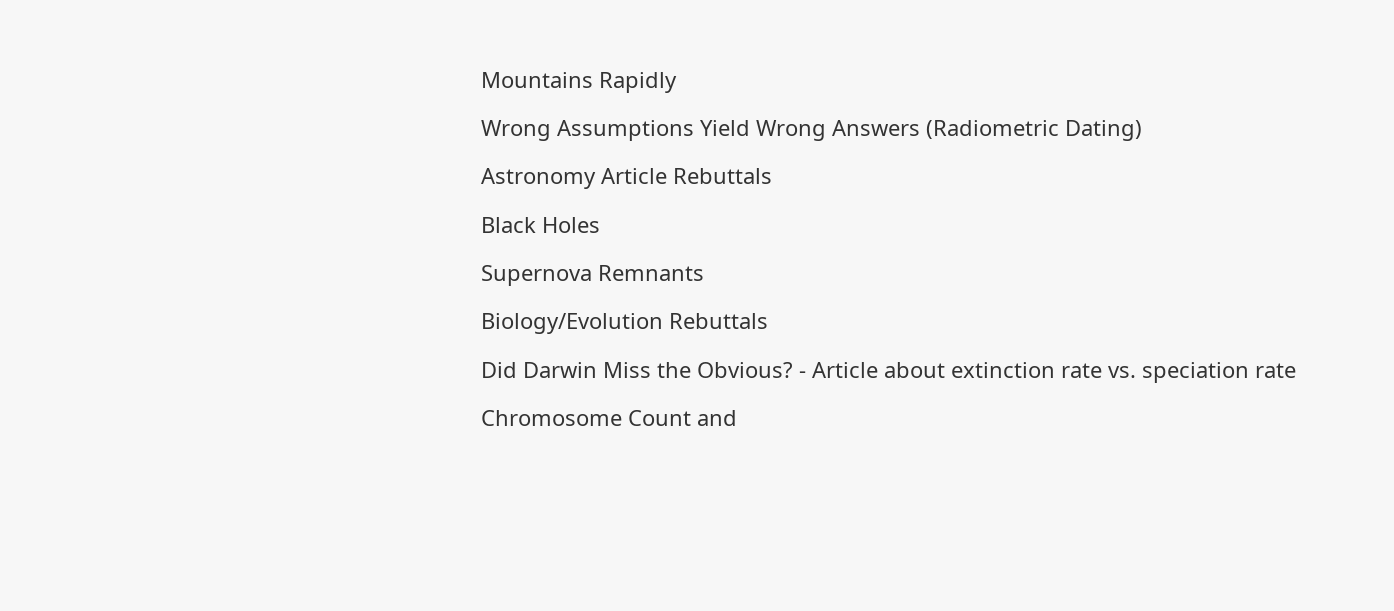Mountains Rapidly

Wrong Assumptions Yield Wrong Answers (Radiometric Dating)

Astronomy Article Rebuttals

Black Holes

Supernova Remnants

Biology/Evolution Rebuttals

Did Darwin Miss the Obvious? - Article about extinction rate vs. speciation rate

Chromosome Count and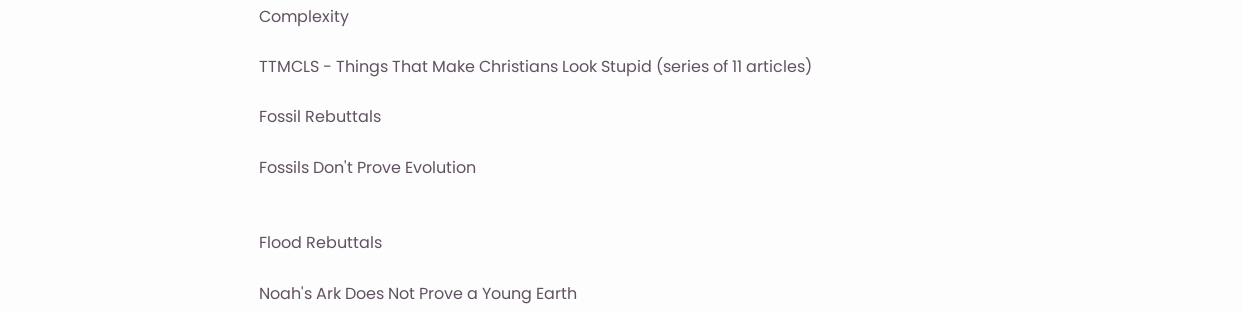Complexity

TTMCLS - Things That Make Christians Look Stupid (series of 11 articles)

Fossil Rebuttals

Fossils Don't Prove Evolution


Flood Rebuttals

Noah's Ark Does Not Prove a Young Earth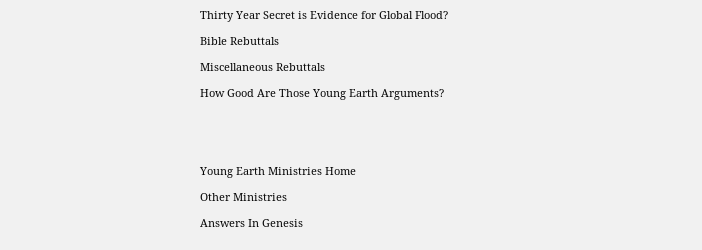Thirty Year Secret is Evidence for Global Flood?

Bible Rebuttals

Miscellaneous Rebuttals

How Good Are Those Young Earth Arguments?





Young Earth Ministries Home

Other Ministries

Answers In Genesis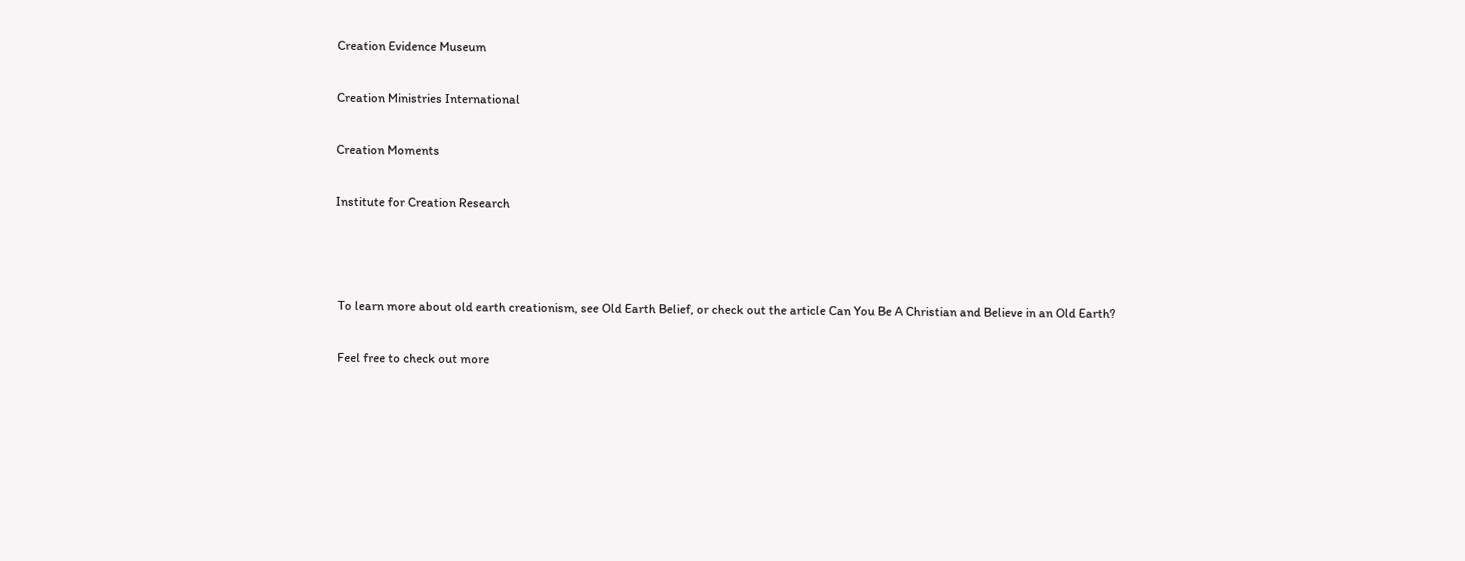Creation Evidence Museum

Creation Ministries International

Creation Moments

Institute for Creation Research



 To learn more about old earth creationism, see Old Earth Belief, or check out the article Can You Be A Christian and Believe in an Old Earth?

 Feel free to check out more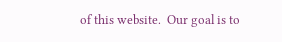of this website.  Our goal is to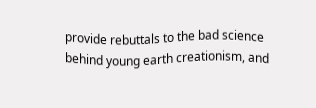provide rebuttals to the bad science behind young earth creationism, and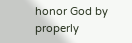honor God by properly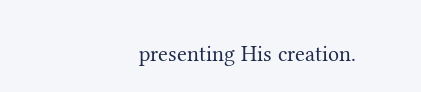presenting His creation.